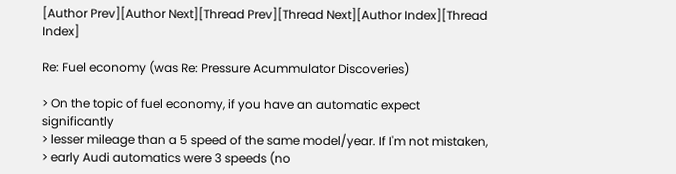[Author Prev][Author Next][Thread Prev][Thread Next][Author Index][Thread Index]

Re: Fuel economy (was Re: Pressure Acummulator Discoveries)

> On the topic of fuel economy, if you have an automatic expect significantly
> lesser mileage than a 5 speed of the same model/year. If I'm not mistaken,
> early Audi automatics were 3 speeds (no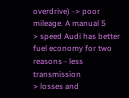overdrive) -> poor mileage. A manual 5
> speed Audi has better fuel economy for two reasons - less transmission
> losses and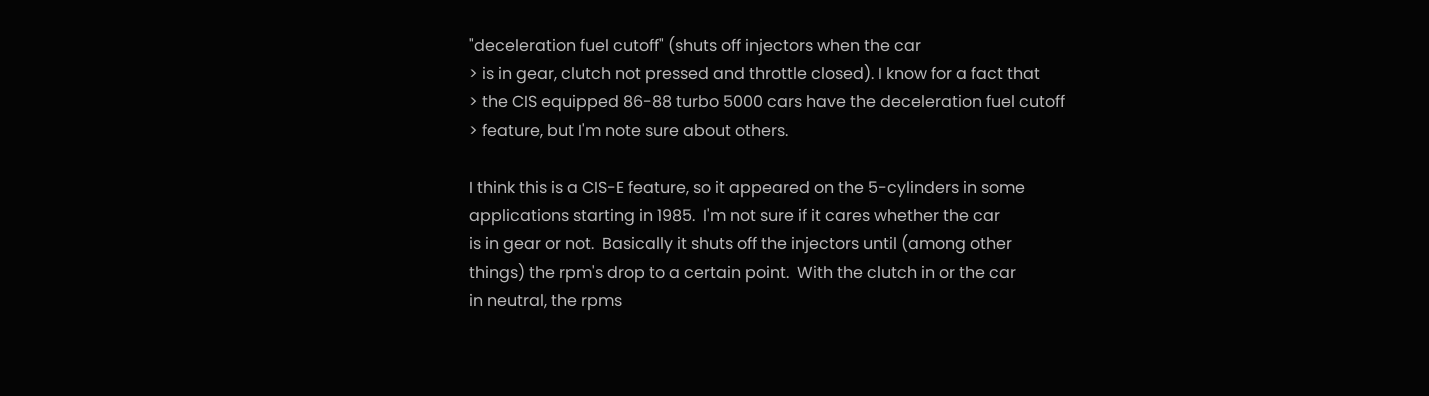"deceleration fuel cutoff" (shuts off injectors when the car
> is in gear, clutch not pressed and throttle closed). I know for a fact that
> the CIS equipped 86-88 turbo 5000 cars have the deceleration fuel cutoff
> feature, but I'm note sure about others.

I think this is a CIS-E feature, so it appeared on the 5-cylinders in some
applications starting in 1985.  I'm not sure if it cares whether the car
is in gear or not.  Basically it shuts off the injectors until (among other
things) the rpm's drop to a certain point.  With the clutch in or the car
in neutral, the rpms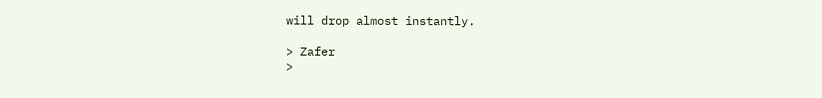will drop almost instantly.

> Zafer
>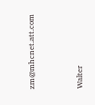zm@mhcnet.att.com


Walter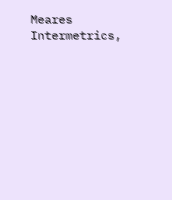Meares       Intermetrics,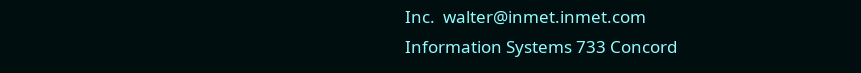Inc.  walter@inmet.inmet.com
Information Systems 733 Concord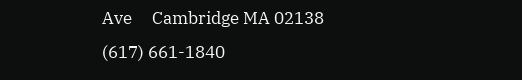Ave     Cambridge MA 02138
(617) 661-1840